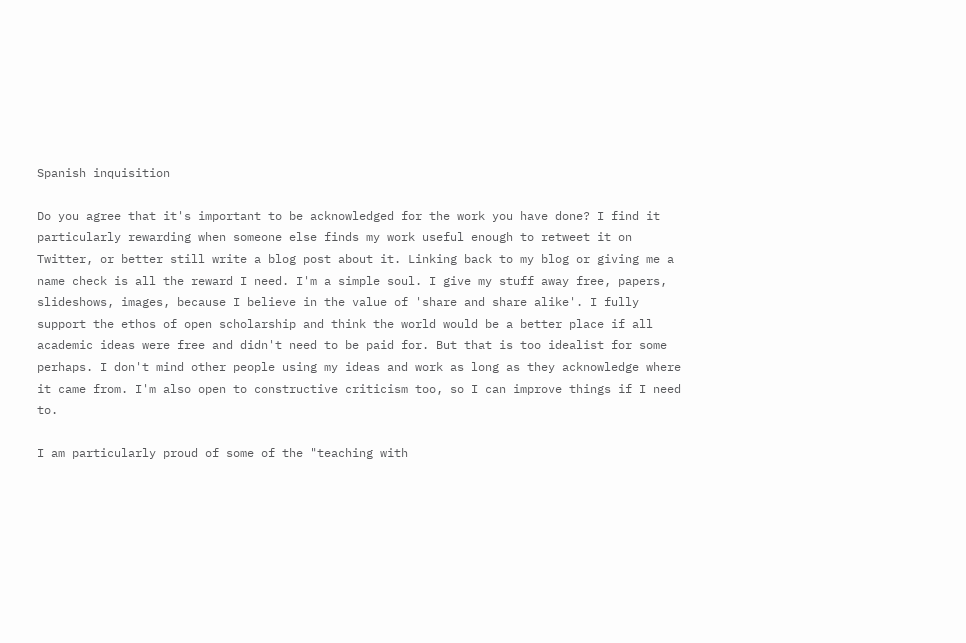Spanish inquisition

Do you agree that it's important to be acknowledged for the work you have done? I find it particularly rewarding when someone else finds my work useful enough to retweet it on Twitter, or better still write a blog post about it. Linking back to my blog or giving me a name check is all the reward I need. I'm a simple soul. I give my stuff away free, papers, slideshows, images, because I believe in the value of 'share and share alike'. I fully support the ethos of open scholarship and think the world would be a better place if all academic ideas were free and didn't need to be paid for. But that is too idealist for some perhaps. I don't mind other people using my ideas and work as long as they acknowledge where it came from. I'm also open to constructive criticism too, so I can improve things if I need to.

I am particularly proud of some of the "teaching with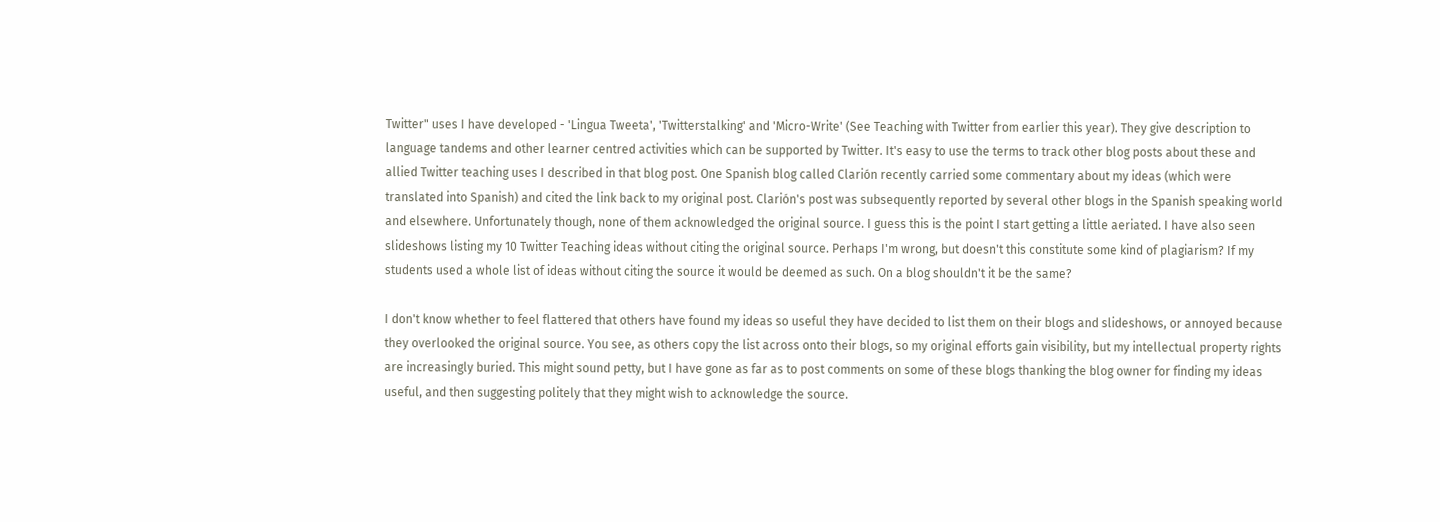Twitter" uses I have developed - 'Lingua Tweeta', 'Twitterstalking' and 'Micro-Write' (See Teaching with Twitter from earlier this year). They give description to language tandems and other learner centred activities which can be supported by Twitter. It's easy to use the terms to track other blog posts about these and allied Twitter teaching uses I described in that blog post. One Spanish blog called Clarión recently carried some commentary about my ideas (which were translated into Spanish) and cited the link back to my original post. Clarión's post was subsequently reported by several other blogs in the Spanish speaking world and elsewhere. Unfortunately though, none of them acknowledged the original source. I guess this is the point I start getting a little aeriated. I have also seen slideshows listing my 10 Twitter Teaching ideas without citing the original source. Perhaps I'm wrong, but doesn't this constitute some kind of plagiarism? If my students used a whole list of ideas without citing the source it would be deemed as such. On a blog shouldn't it be the same?

I don't know whether to feel flattered that others have found my ideas so useful they have decided to list them on their blogs and slideshows, or annoyed because they overlooked the original source. You see, as others copy the list across onto their blogs, so my original efforts gain visibility, but my intellectual property rights are increasingly buried. This might sound petty, but I have gone as far as to post comments on some of these blogs thanking the blog owner for finding my ideas useful, and then suggesting politely that they might wish to acknowledge the source.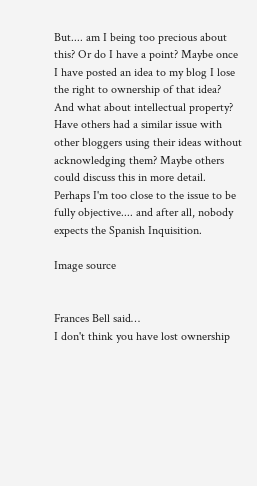But.... am I being too precious about this? Or do I have a point? Maybe once I have posted an idea to my blog I lose the right to ownership of that idea? And what about intellectual property? Have others had a similar issue with other bloggers using their ideas without acknowledging them? Maybe others could discuss this in more detail. Perhaps I'm too close to the issue to be fully objective.... and after all, nobody expects the Spanish Inquisition.

Image source


Frances Bell said…
I don't think you have lost ownership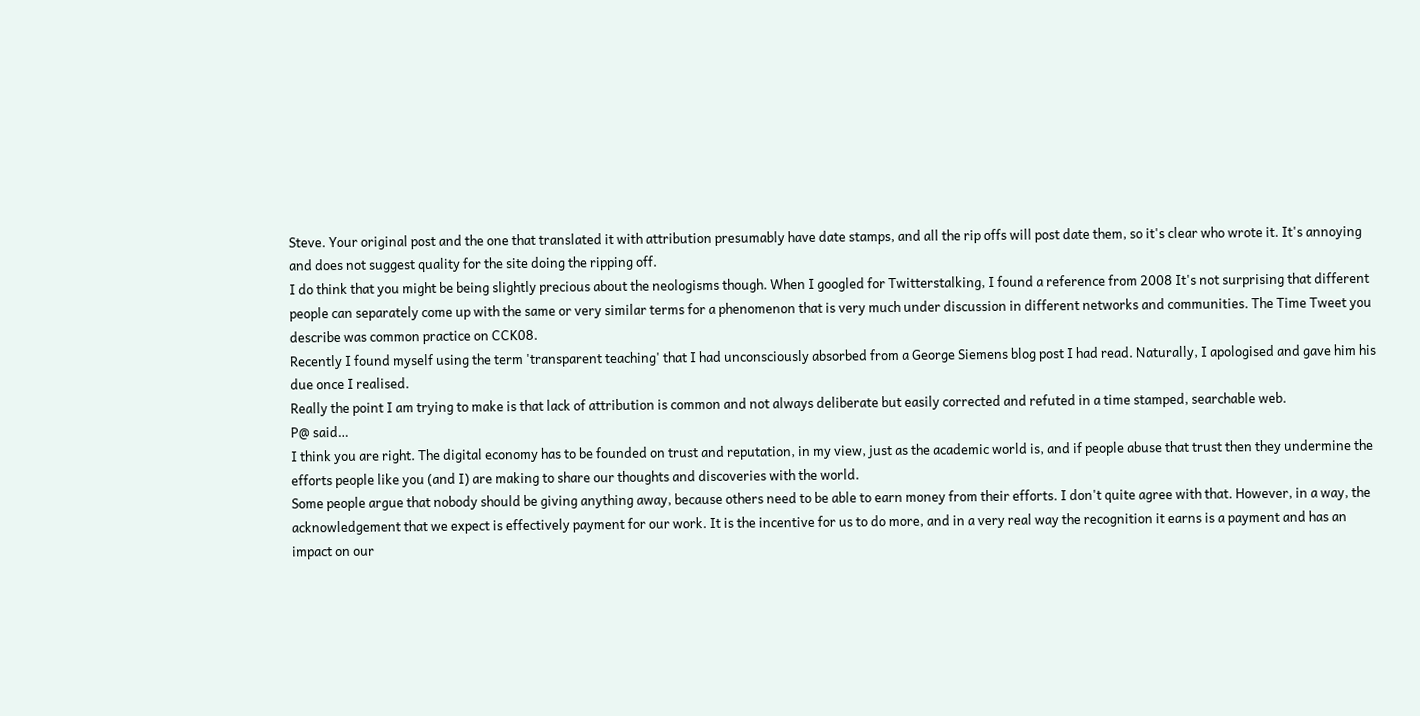Steve. Your original post and the one that translated it with attribution presumably have date stamps, and all the rip offs will post date them, so it's clear who wrote it. It's annoying and does not suggest quality for the site doing the ripping off.
I do think that you might be being slightly precious about the neologisms though. When I googled for Twitterstalking, I found a reference from 2008 It's not surprising that different people can separately come up with the same or very similar terms for a phenomenon that is very much under discussion in different networks and communities. The Time Tweet you describe was common practice on CCK08.
Recently I found myself using the term 'transparent teaching' that I had unconsciously absorbed from a George Siemens blog post I had read. Naturally, I apologised and gave him his due once I realised.
Really the point I am trying to make is that lack of attribution is common and not always deliberate but easily corrected and refuted in a time stamped, searchable web.
P@ said…
I think you are right. The digital economy has to be founded on trust and reputation, in my view, just as the academic world is, and if people abuse that trust then they undermine the efforts people like you (and I) are making to share our thoughts and discoveries with the world.
Some people argue that nobody should be giving anything away, because others need to be able to earn money from their efforts. I don't quite agree with that. However, in a way, the acknowledgement that we expect is effectively payment for our work. It is the incentive for us to do more, and in a very real way the recognition it earns is a payment and has an impact on our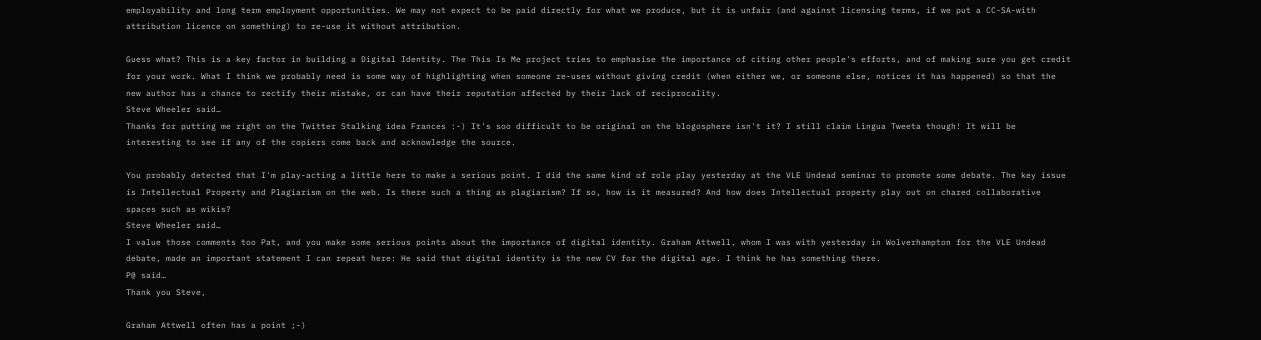employability and long term employment opportunities. We may not expect to be paid directly for what we produce, but it is unfair (and against licensing terms, if we put a CC-SA-with attribution licence on something) to re-use it without attribution.

Guess what? This is a key factor in building a Digital Identity. The This Is Me project tries to emphasise the importance of citing other people's efforts, and of making sure you get credit for your work. What I think we probably need is some way of highlighting when someone re-uses without giving credit (when either we, or someone else, notices it has happened) so that the new author has a chance to rectify their mistake, or can have their reputation affected by their lack of reciprocality.
Steve Wheeler said…
Thanks for putting me right on the Twitter Stalking idea Frances :-) It's soo difficult to be original on the blogosphere isn't it? I still claim Lingua Tweeta though! It will be interesting to see if any of the copiers come back and acknowledge the source.

You probably detected that I'm play-acting a little here to make a serious point. I did the same kind of role play yesterday at the VLE Undead seminar to promote some debate. The key issue is Intellectual Property and Plagiarism on the web. Is there such a thing as plagiarism? If so, how is it measured? And how does Intellectual property play out on chared collaborative spaces such as wikis?
Steve Wheeler said…
I value those comments too Pat, and you make some serious points about the importance of digital identity. Graham Attwell, whom I was with yesterday in Wolverhampton for the VLE Undead debate, made an important statement I can repeat here: He said that digital identity is the new CV for the digital age. I think he has something there.
P@ said…
Thank you Steve,

Graham Attwell often has a point ;-)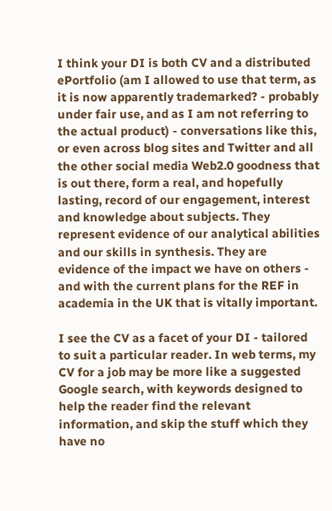I think your DI is both CV and a distributed ePortfolio (am I allowed to use that term, as it is now apparently trademarked? - probably under fair use, and as I am not referring to the actual product) - conversations like this, or even across blog sites and Twitter and all the other social media Web2.0 goodness that is out there, form a real, and hopefully lasting, record of our engagement, interest and knowledge about subjects. They represent evidence of our analytical abilities and our skills in synthesis. They are evidence of the impact we have on others - and with the current plans for the REF in academia in the UK that is vitally important.

I see the CV as a facet of your DI - tailored to suit a particular reader. In web terms, my CV for a job may be more like a suggested Google search, with keywords designed to help the reader find the relevant information, and skip the stuff which they have no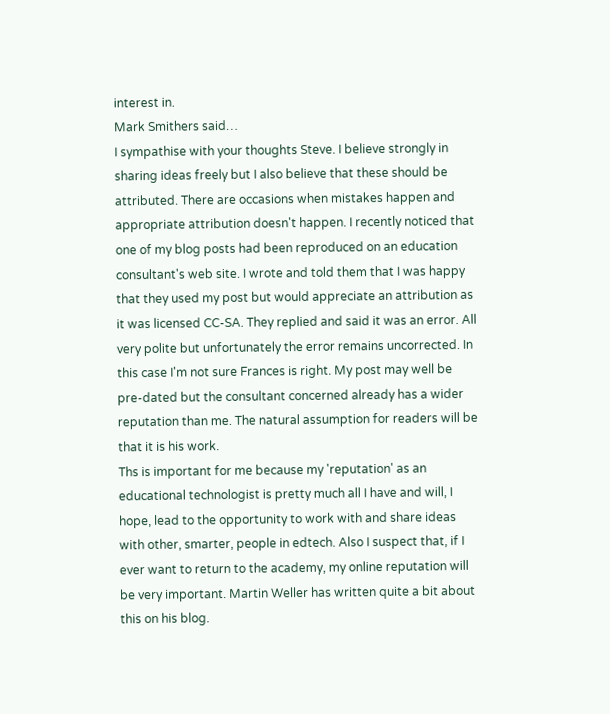interest in.
Mark Smithers said…
I sympathise with your thoughts Steve. I believe strongly in sharing ideas freely but I also believe that these should be attributed. There are occasions when mistakes happen and appropriate attribution doesn't happen. I recently noticed that one of my blog posts had been reproduced on an education consultant's web site. I wrote and told them that I was happy that they used my post but would appreciate an attribution as it was licensed CC-SA. They replied and said it was an error. All very polite but unfortunately the error remains uncorrected. In this case I'm not sure Frances is right. My post may well be pre-dated but the consultant concerned already has a wider reputation than me. The natural assumption for readers will be that it is his work.
Ths is important for me because my 'reputation' as an educational technologist is pretty much all I have and will, I hope, lead to the opportunity to work with and share ideas with other, smarter, people in edtech. Also I suspect that, if I ever want to return to the academy, my online reputation will be very important. Martin Weller has written quite a bit about this on his blog.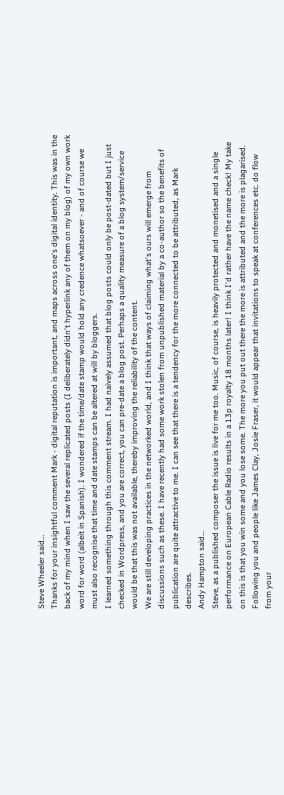Steve Wheeler said…
Thanks for your insightful comment Mark - digital reputation is important, and maps across one's digital identity. This was in the back of my mind when I saw the several replicated posts (I deliberately didn't hyperlink any of them on my blog) of my own work word for word (albeit in Spanish). I wondered if the time/date stamp would hold any credence whatsoever - and of course we must also recognise that time and date stamps can be altered at will by bloggers.
I learned something through this comment stream. I had naively assumed that blog posts could only be post-dated but I just checked in Wordpress, and you are correct, you can pre-date a blog post. Perhaps a quality measure of a blog system/service would be that this was not available, thereby improving the reliability of the content.
We are still developing practices in the networked world, and I think that ways of claiming what's ours will emerge from discussions such as these. I have recently had some work stolen from unpublished material by a co-author so the benefits of publication are quite attractive to me. I can see that there is a tendency for the more connected to be attributed, as Mark describes.
Andy Hampton said…
Steve, as a published composer the issue is live for me too. Music, of course, is heavily protected and monetised and a single performance on European Cable Radio results in a 13p royalty 18 months later! I think I'd rather have the name check! My take on this is that you win some and you lose some. The more you put out there the more is attributed and the more is plagarised. Following you and people like James Clay, Josie Fraser, it would appear that invitations to speak at conferences etc. do flow from your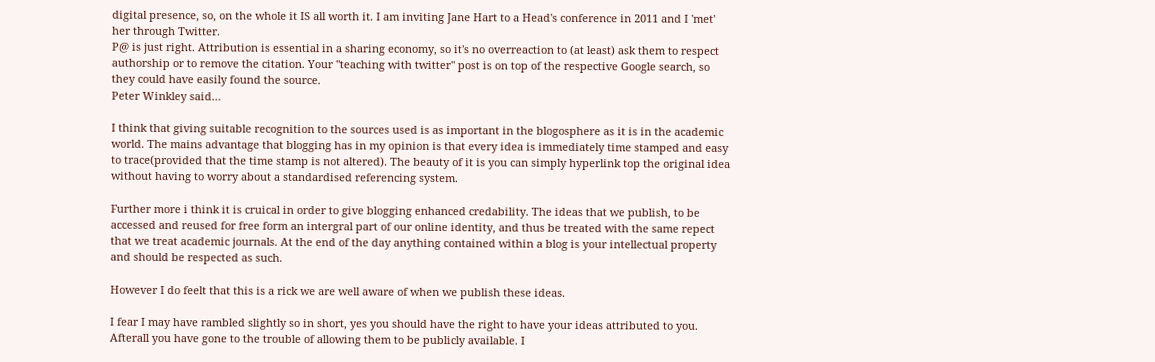digital presence, so, on the whole it IS all worth it. I am inviting Jane Hart to a Head's conference in 2011 and I 'met' her through Twitter.
P@ is just right. Attribution is essential in a sharing economy, so it's no overreaction to (at least) ask them to respect authorship or to remove the citation. Your "teaching with twitter" post is on top of the respective Google search, so they could have easily found the source.
Peter Winkley said…

I think that giving suitable recognition to the sources used is as important in the blogosphere as it is in the academic world. The mains advantage that blogging has in my opinion is that every idea is immediately time stamped and easy to trace(provided that the time stamp is not altered). The beauty of it is you can simply hyperlink top the original idea without having to worry about a standardised referencing system.

Further more i think it is cruical in order to give blogging enhanced credability. The ideas that we publish, to be accessed and reused for free form an intergral part of our online identity, and thus be treated with the same repect that we treat academic journals. At the end of the day anything contained within a blog is your intellectual property and should be respected as such.

However I do feelt that this is a rick we are well aware of when we publish these ideas.

I fear I may have rambled slightly so in short, yes you should have the right to have your ideas attributed to you. Afterall you have gone to the trouble of allowing them to be publicly available. I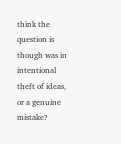think the question is though was in intentional theft of ideas, or a genuine mistake?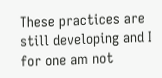These practices are still developing and I for one am not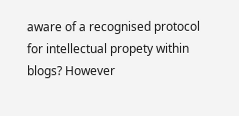aware of a recognised protocol for intellectual propety within blogs? However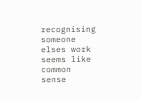recognising someone elses work seems like common sense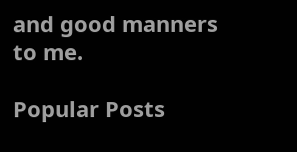and good manners to me.

Popular Posts